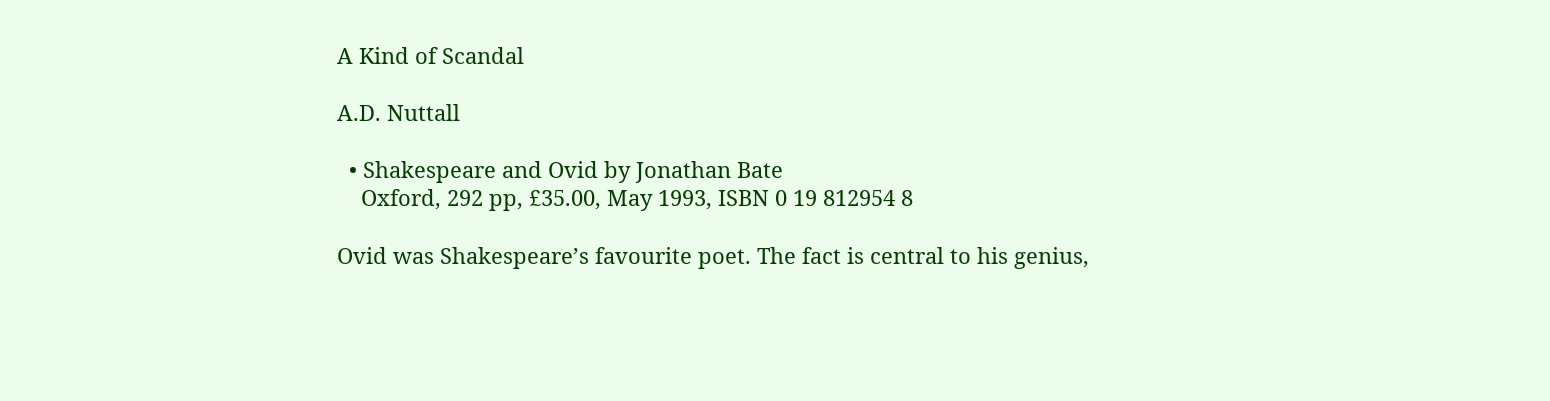A Kind of Scandal

A.D. Nuttall

  • Shakespeare and Ovid by Jonathan Bate
    Oxford, 292 pp, £35.00, May 1993, ISBN 0 19 812954 8

Ovid was Shakespeare’s favourite poet. The fact is central to his genius,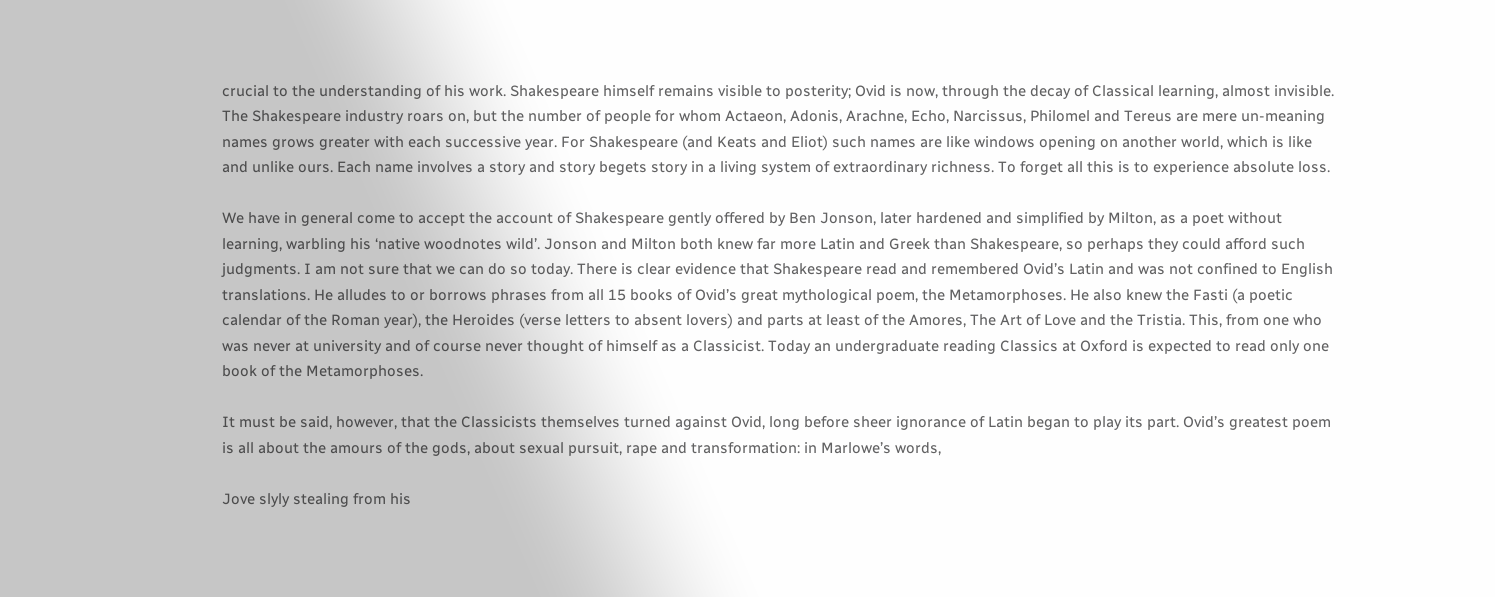crucial to the understanding of his work. Shakespeare himself remains visible to posterity; Ovid is now, through the decay of Classical learning, almost invisible. The Shakespeare industry roars on, but the number of people for whom Actaeon, Adonis, Arachne, Echo, Narcissus, Philomel and Tereus are mere un-meaning names grows greater with each successive year. For Shakespeare (and Keats and Eliot) such names are like windows opening on another world, which is like and unlike ours. Each name involves a story and story begets story in a living system of extraordinary richness. To forget all this is to experience absolute loss.

We have in general come to accept the account of Shakespeare gently offered by Ben Jonson, later hardened and simplified by Milton, as a poet without learning, warbling his ‘native woodnotes wild’. Jonson and Milton both knew far more Latin and Greek than Shakespeare, so perhaps they could afford such judgments. I am not sure that we can do so today. There is clear evidence that Shakespeare read and remembered Ovid’s Latin and was not confined to English translations. He alludes to or borrows phrases from all 15 books of Ovid’s great mythological poem, the Metamorphoses. He also knew the Fasti (a poetic calendar of the Roman year), the Heroides (verse letters to absent lovers) and parts at least of the Amores, The Art of Love and the Tristia. This, from one who was never at university and of course never thought of himself as a Classicist. Today an undergraduate reading Classics at Oxford is expected to read only one book of the Metamorphoses.

It must be said, however, that the Classicists themselves turned against Ovid, long before sheer ignorance of Latin began to play its part. Ovid’s greatest poem is all about the amours of the gods, about sexual pursuit, rape and transformation: in Marlowe’s words,

Jove slyly stealing from his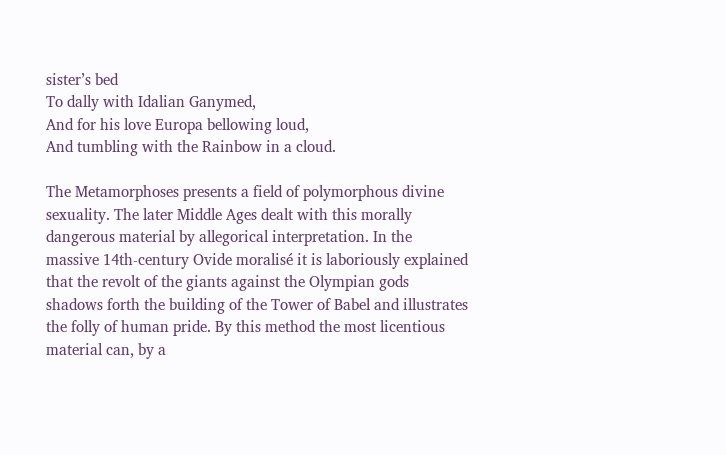sister’s bed
To dally with Idalian Ganymed,
And for his love Europa bellowing loud,
And tumbling with the Rainbow in a cloud.

The Metamorphoses presents a field of polymorphous divine sexuality. The later Middle Ages dealt with this morally dangerous material by allegorical interpretation. In the massive 14th-century Ovide moralisé it is laboriously explained that the revolt of the giants against the Olympian gods shadows forth the building of the Tower of Babel and illustrates the folly of human pride. By this method the most licentious material can, by a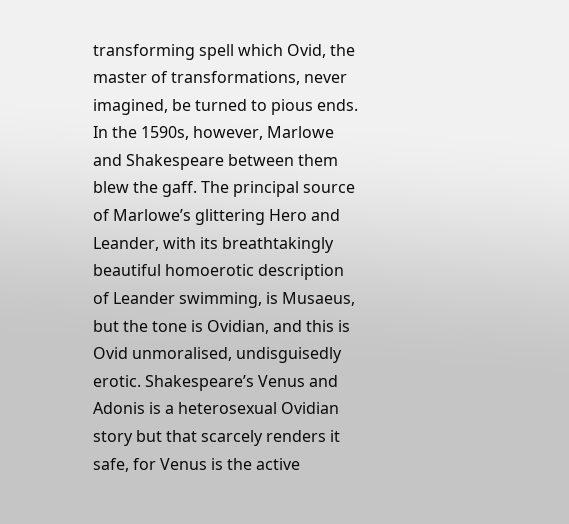transforming spell which Ovid, the master of transformations, never imagined, be turned to pious ends. In the 1590s, however, Marlowe and Shakespeare between them blew the gaff. The principal source of Marlowe’s glittering Hero and Leander, with its breathtakingly beautiful homoerotic description of Leander swimming, is Musaeus, but the tone is Ovidian, and this is Ovid unmoralised, undisguisedly erotic. Shakespeare’s Venus and Adonis is a heterosexual Ovidian story but that scarcely renders it safe, for Venus is the active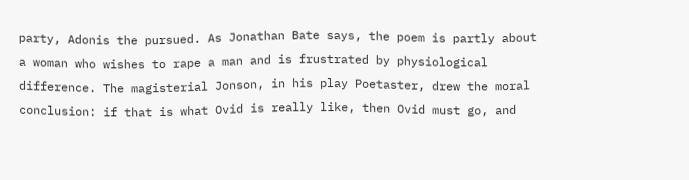party, Adonis the pursued. As Jonathan Bate says, the poem is partly about a woman who wishes to rape a man and is frustrated by physiological difference. The magisterial Jonson, in his play Poetaster, drew the moral conclusion: if that is what Ovid is really like, then Ovid must go, and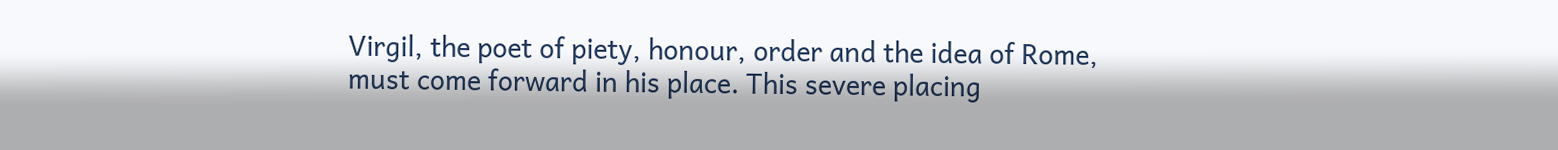Virgil, the poet of piety, honour, order and the idea of Rome, must come forward in his place. This severe placing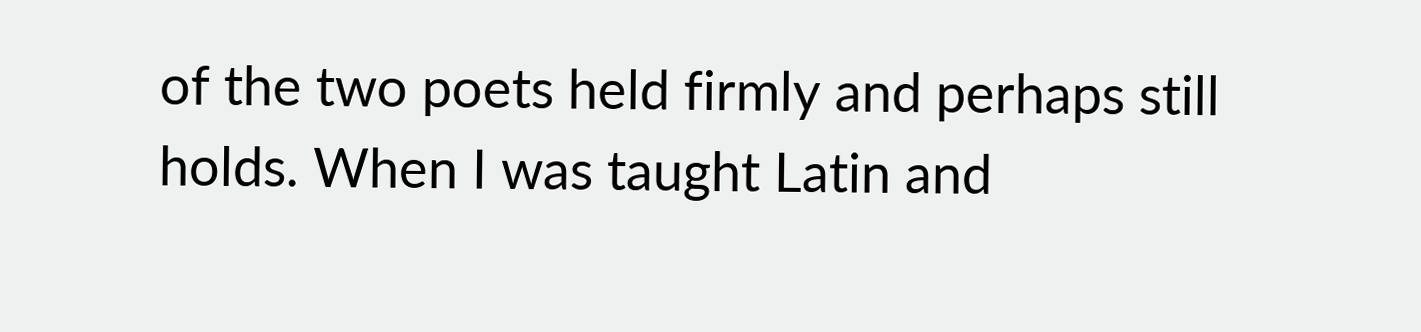of the two poets held firmly and perhaps still holds. When I was taught Latin and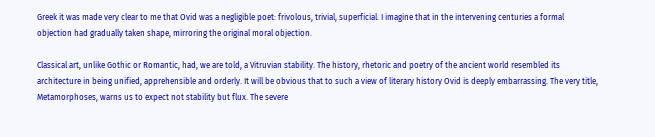Greek it was made very clear to me that Ovid was a negligible poet: frivolous, trivial, superficial. I imagine that in the intervening centuries a formal objection had gradually taken shape, mirroring the original moral objection.

Classical art, unlike Gothic or Romantic, had, we are told, a Vitruvian stability. The history, rhetoric and poetry of the ancient world resembled its architecture in being unified, apprehensible and orderly. It will be obvious that to such a view of literary history Ovid is deeply embarrassing. The very title, Metamorphoses, warns us to expect not stability but flux. The severe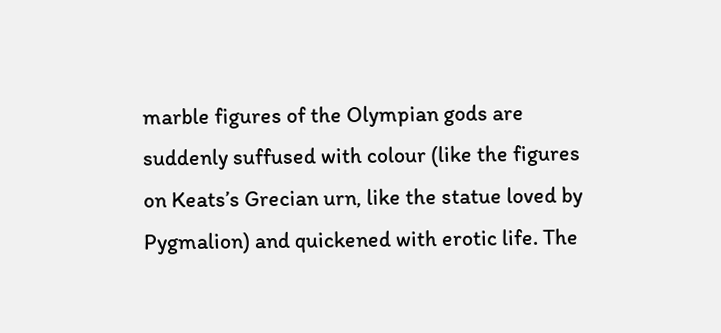marble figures of the Olympian gods are suddenly suffused with colour (like the figures on Keats’s Grecian urn, like the statue loved by Pygmalion) and quickened with erotic life. The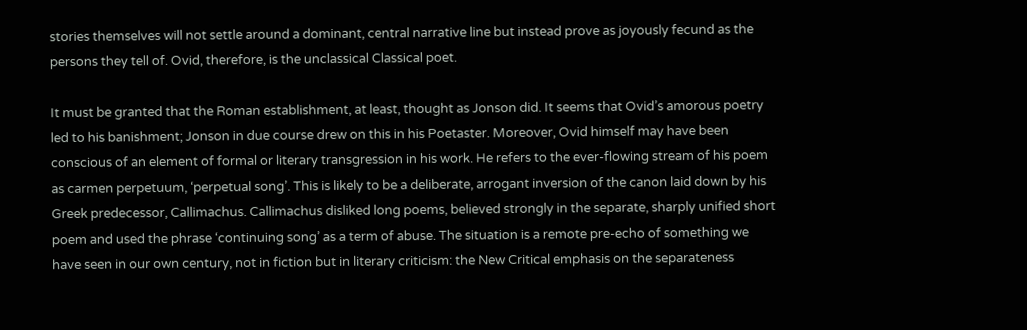stories themselves will not settle around a dominant, central narrative line but instead prove as joyously fecund as the persons they tell of. Ovid, therefore, is the unclassical Classical poet.

It must be granted that the Roman establishment, at least, thought as Jonson did. It seems that Ovid’s amorous poetry led to his banishment; Jonson in due course drew on this in his Poetaster. Moreover, Ovid himself may have been conscious of an element of formal or literary transgression in his work. He refers to the ever-flowing stream of his poem as carmen perpetuum, ‘perpetual song’. This is likely to be a deliberate, arrogant inversion of the canon laid down by his Greek predecessor, Callimachus. Callimachus disliked long poems, believed strongly in the separate, sharply unified short poem and used the phrase ‘continuing song’ as a term of abuse. The situation is a remote pre-echo of something we have seen in our own century, not in fiction but in literary criticism: the New Critical emphasis on the separateness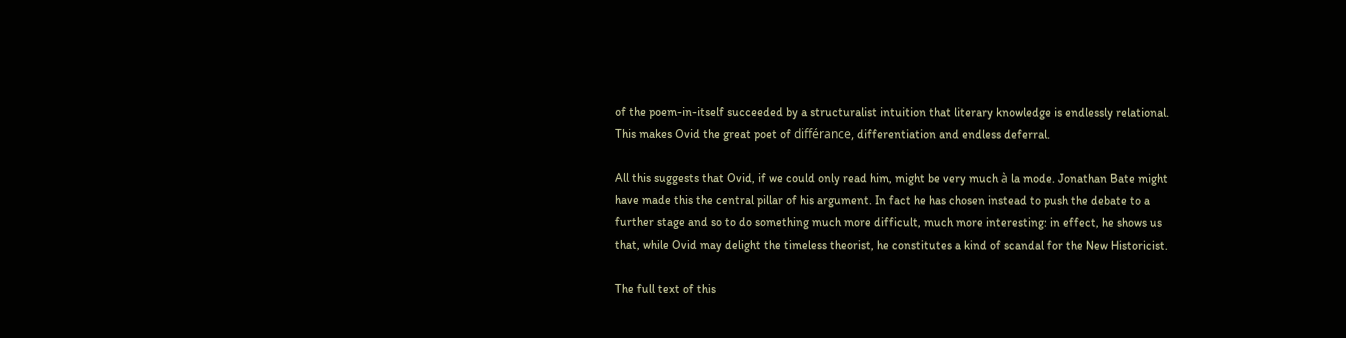of the poem-in-itself succeeded by a structuralist intuition that literary knowledge is endlessly relational. This makes Ovid the great poet of différance, differentiation and endless deferral.

All this suggests that Ovid, if we could only read him, might be very much à la mode. Jonathan Bate might have made this the central pillar of his argument. In fact he has chosen instead to push the debate to a further stage and so to do something much more difficult, much more interesting: in effect, he shows us that, while Ovid may delight the timeless theorist, he constitutes a kind of scandal for the New Historicist.

The full text of this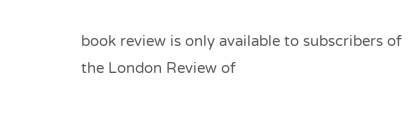book review is only available to subscribers of the London Review of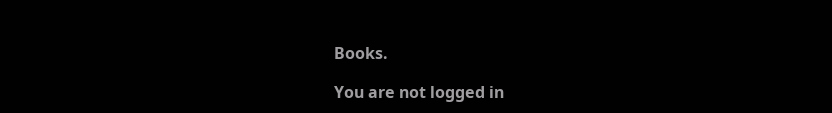Books.

You are not logged in